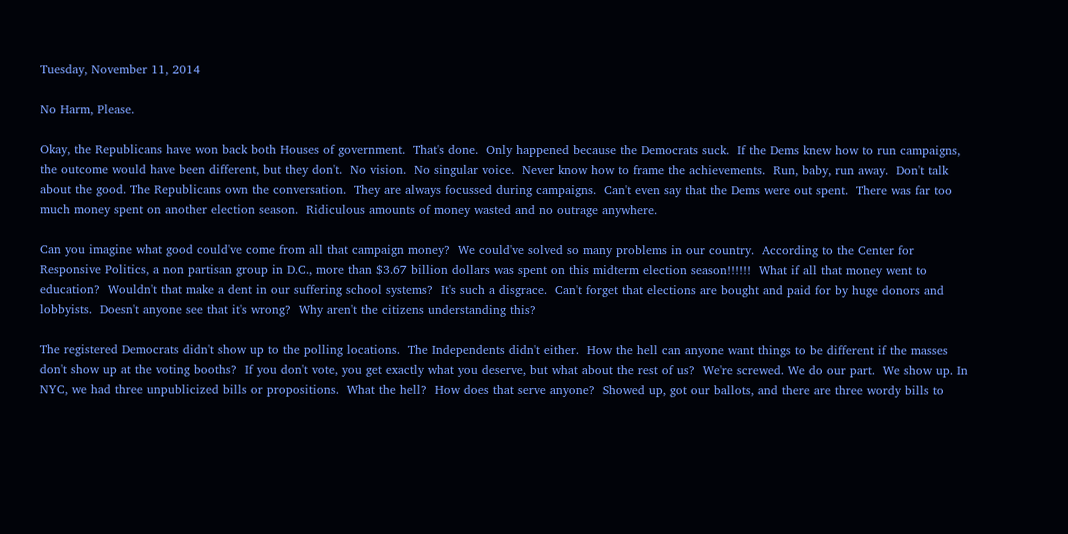Tuesday, November 11, 2014

No Harm, Please.

Okay, the Republicans have won back both Houses of government.  That's done.  Only happened because the Democrats suck.  If the Dems knew how to run campaigns, the outcome would have been different, but they don't.  No vision.  No singular voice.  Never know how to frame the achievements.  Run, baby, run away.  Don't talk about the good. The Republicans own the conversation.  They are always focussed during campaigns.  Can't even say that the Dems were out spent.  There was far too much money spent on another election season.  Ridiculous amounts of money wasted and no outrage anywhere.

Can you imagine what good could've come from all that campaign money?  We could've solved so many problems in our country.  According to the Center for Responsive Politics, a non partisan group in D.C., more than $3.67 billion dollars was spent on this midterm election season!!!!!!  What if all that money went to education?  Wouldn't that make a dent in our suffering school systems?  It's such a disgrace.  Can't forget that elections are bought and paid for by huge donors and lobbyists.  Doesn't anyone see that it's wrong?  Why aren't the citizens understanding this?

The registered Democrats didn't show up to the polling locations.  The Independents didn't either.  How the hell can anyone want things to be different if the masses don't show up at the voting booths?  If you don't vote, you get exactly what you deserve, but what about the rest of us?  We're screwed. We do our part.  We show up. In NYC, we had three unpublicized bills or propositions.  What the hell?  How does that serve anyone?  Showed up, got our ballots, and there are three wordy bills to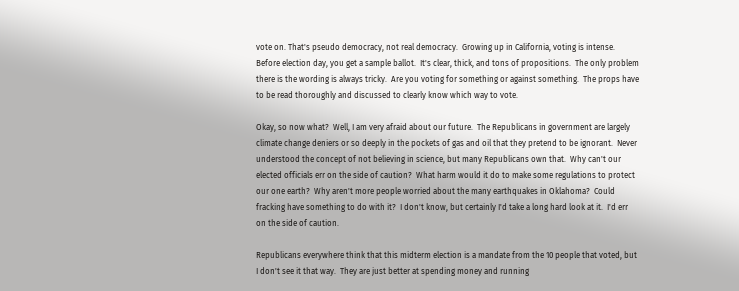vote on. That's pseudo democracy, not real democracy.  Growing up in California, voting is intense.  Before election day, you get a sample ballot.  It's clear, thick, and tons of propositions.  The only problem there is the wording is always tricky.  Are you voting for something or against something.  The props have to be read thoroughly and discussed to clearly know which way to vote.

Okay, so now what?  Well, I am very afraid about our future.  The Republicans in government are largely climate change deniers or so deeply in the pockets of gas and oil that they pretend to be ignorant.  Never understood the concept of not believing in science, but many Republicans own that.  Why can't our elected officials err on the side of caution?  What harm would it do to make some regulations to protect our one earth?  Why aren't more people worried about the many earthquakes in Oklahoma?  Could fracking have something to do with it?  I don't know, but certainly I'd take a long hard look at it.  I'd err on the side of caution.

Republicans everywhere think that this midterm election is a mandate from the 10 people that voted, but I don't see it that way.  They are just better at spending money and running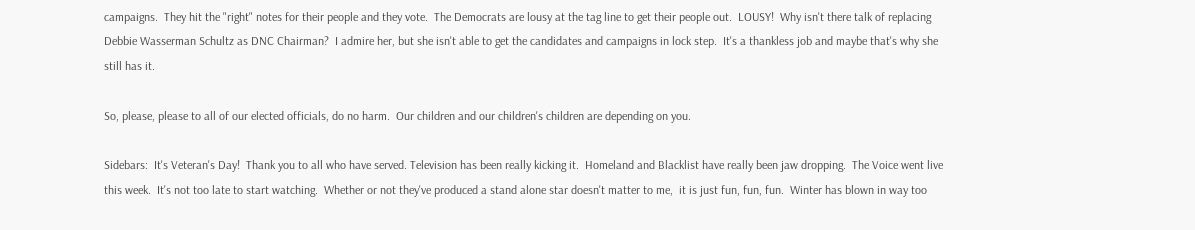campaigns.  They hit the "right" notes for their people and they vote.  The Democrats are lousy at the tag line to get their people out.  LOUSY!  Why isn't there talk of replacing Debbie Wasserman Schultz as DNC Chairman?  I admire her, but she isn't able to get the candidates and campaigns in lock step.  It's a thankless job and maybe that's why she still has it.

So, please, please to all of our elected officials, do no harm.  Our children and our children's children are depending on you.

Sidebars:  It's Veteran's Day!  Thank you to all who have served. Television has been really kicking it.  Homeland and Blacklist have really been jaw dropping.  The Voice went live this week.  It's not too late to start watching.  Whether or not they've produced a stand alone star doesn't matter to me,  it is just fun, fun, fun.  Winter has blown in way too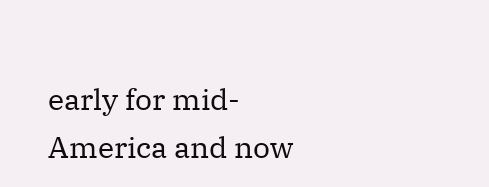early for mid-America and now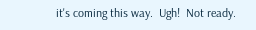it's coming this way.  Ugh!  Not ready.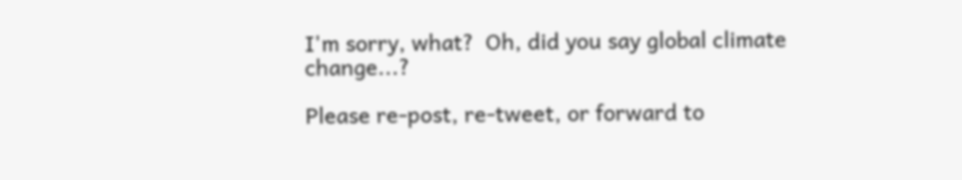I'm sorry, what?  Oh, did you say global climate change...?

Please re-post, re-tweet, or forward to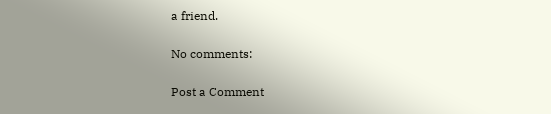a friend.

No comments:

Post a Comment